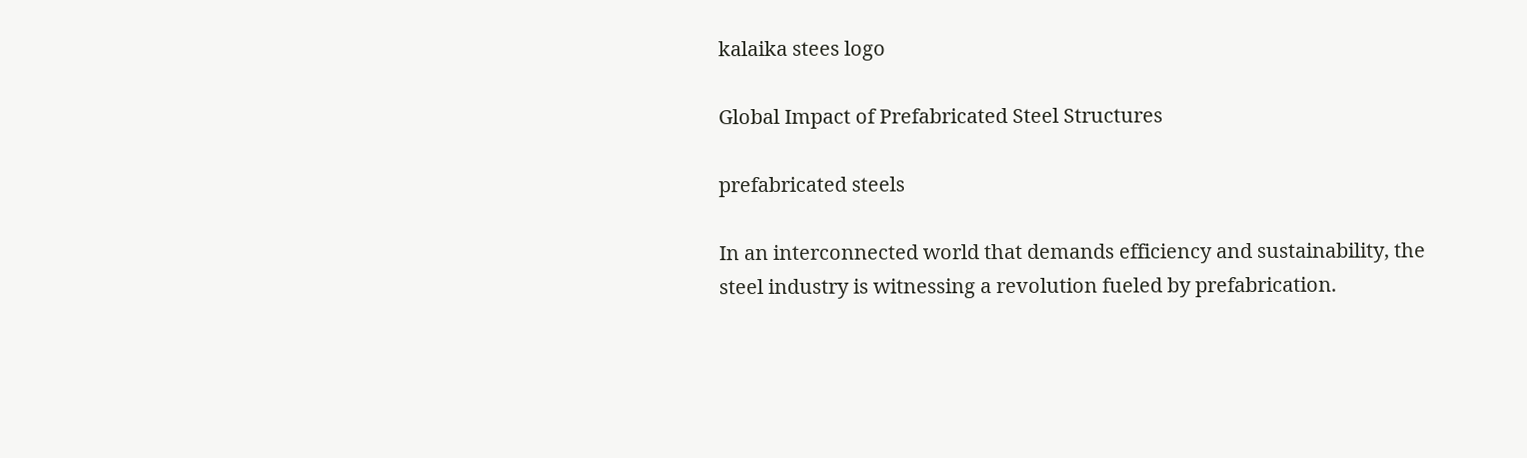kalaika stees logo

Global Impact of Prefabricated Steel Structures

prefabricated steels

In an interconnected world that demands efficiency and sustainability, the steel industry is witnessing a revolution fueled by prefabrication.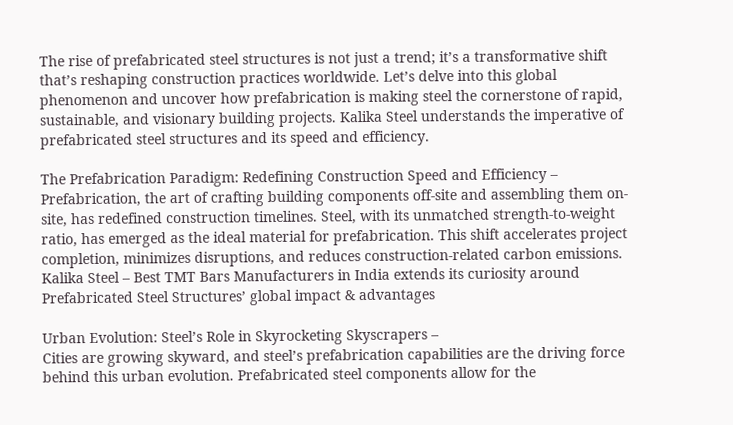The rise of prefabricated steel structures is not just a trend; it’s a transformative shift that’s reshaping construction practices worldwide. Let’s delve into this global phenomenon and uncover how prefabrication is making steel the cornerstone of rapid, sustainable, and visionary building projects. Kalika Steel understands the imperative of prefabricated steel structures and its speed and efficiency.

The Prefabrication Paradigm: Redefining Construction Speed and Efficiency –
Prefabrication, the art of crafting building components off-site and assembling them on-site, has redefined construction timelines. Steel, with its unmatched strength-to-weight ratio, has emerged as the ideal material for prefabrication. This shift accelerates project completion, minimizes disruptions, and reduces construction-related carbon emissions. Kalika Steel – Best TMT Bars Manufacturers in India extends its curiosity around Prefabricated Steel Structures’ global impact & advantages

Urban Evolution: Steel’s Role in Skyrocketing Skyscrapers –
Cities are growing skyward, and steel’s prefabrication capabilities are the driving force behind this urban evolution. Prefabricated steel components allow for the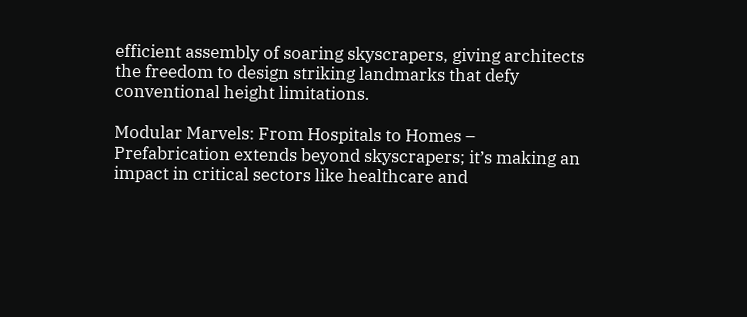efficient assembly of soaring skyscrapers, giving architects the freedom to design striking landmarks that defy conventional height limitations.

Modular Marvels: From Hospitals to Homes –
Prefabrication extends beyond skyscrapers; it’s making an impact in critical sectors like healthcare and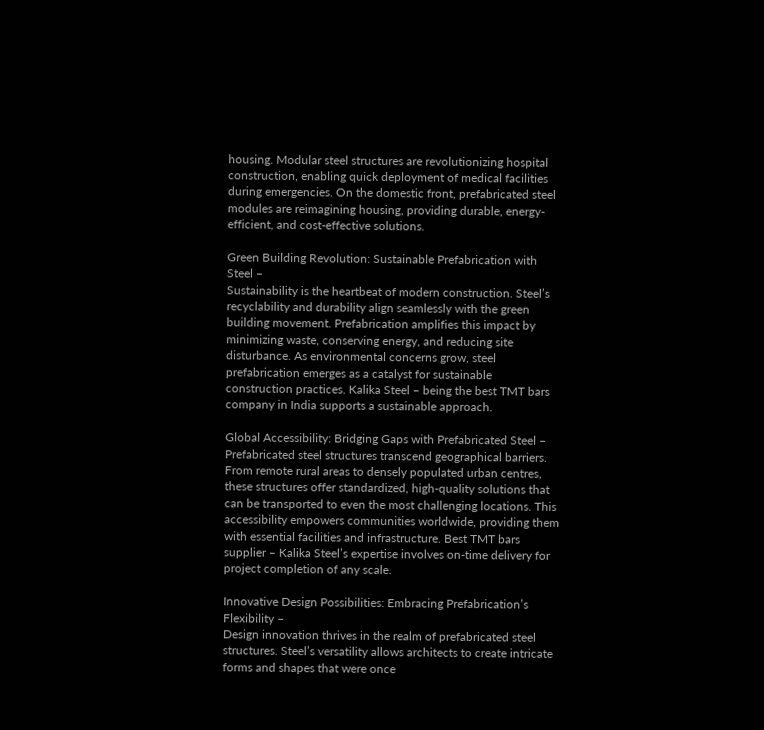housing. Modular steel structures are revolutionizing hospital construction, enabling quick deployment of medical facilities during emergencies. On the domestic front, prefabricated steel modules are reimagining housing, providing durable, energy-efficient, and cost-effective solutions.

Green Building Revolution: Sustainable Prefabrication with Steel –
Sustainability is the heartbeat of modern construction. Steel’s recyclability and durability align seamlessly with the green building movement. Prefabrication amplifies this impact by minimizing waste, conserving energy, and reducing site disturbance. As environmental concerns grow, steel prefabrication emerges as a catalyst for sustainable construction practices. Kalika Steel – being the best TMT bars company in India supports a sustainable approach.

Global Accessibility: Bridging Gaps with Prefabricated Steel –
Prefabricated steel structures transcend geographical barriers. From remote rural areas to densely populated urban centres, these structures offer standardized, high-quality solutions that can be transported to even the most challenging locations. This accessibility empowers communities worldwide, providing them with essential facilities and infrastructure. Best TMT bars supplier – Kalika Steel’s expertise involves on-time delivery for project completion of any scale.

Innovative Design Possibilities: Embracing Prefabrication’s Flexibility –
Design innovation thrives in the realm of prefabricated steel structures. Steel’s versatility allows architects to create intricate forms and shapes that were once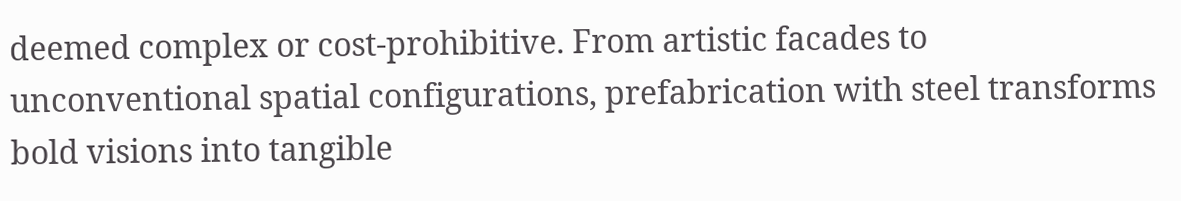deemed complex or cost-prohibitive. From artistic facades to unconventional spatial configurations, prefabrication with steel transforms bold visions into tangible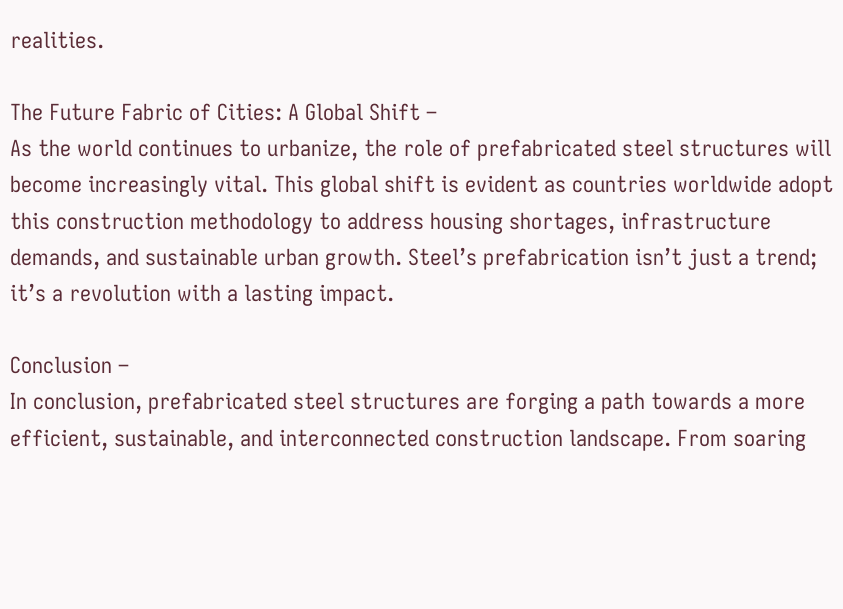realities.

The Future Fabric of Cities: A Global Shift –
As the world continues to urbanize, the role of prefabricated steel structures will become increasingly vital. This global shift is evident as countries worldwide adopt this construction methodology to address housing shortages, infrastructure demands, and sustainable urban growth. Steel’s prefabrication isn’t just a trend; it’s a revolution with a lasting impact.

Conclusion –
In conclusion, prefabricated steel structures are forging a path towards a more efficient, sustainable, and interconnected construction landscape. From soaring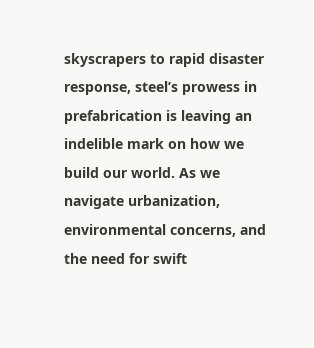skyscrapers to rapid disaster response, steel’s prowess in prefabrication is leaving an indelible mark on how we build our world. As we navigate urbanization, environmental concerns, and the need for swift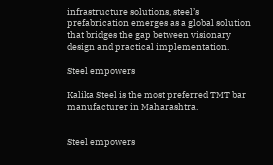infrastructure solutions, steel’s prefabrication emerges as a global solution that bridges the gap between visionary design and practical implementation.

Steel empowers

Kalika Steel is the most preferred TMT bar
manufacturer in Maharashtra.


Steel empowers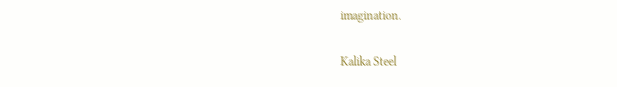imagination.

Kalika Steel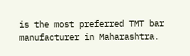is the most preferred TMT bar manufacturer in Maharashtra.